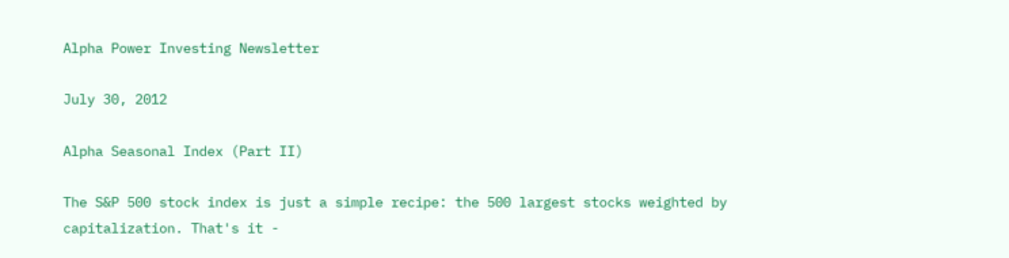Alpha Power Investing Newsletter

July 30, 2012

Alpha Seasonal Index (Part II)

The S&P 500 stock index is just a simple recipe: the 500 largest stocks weighted by capitalization. That's it -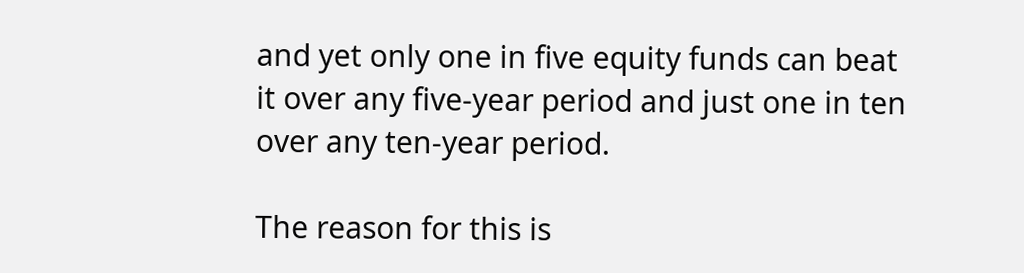and yet only one in five equity funds can beat it over any five-year period and just one in ten over any ten-year period.

The reason for this is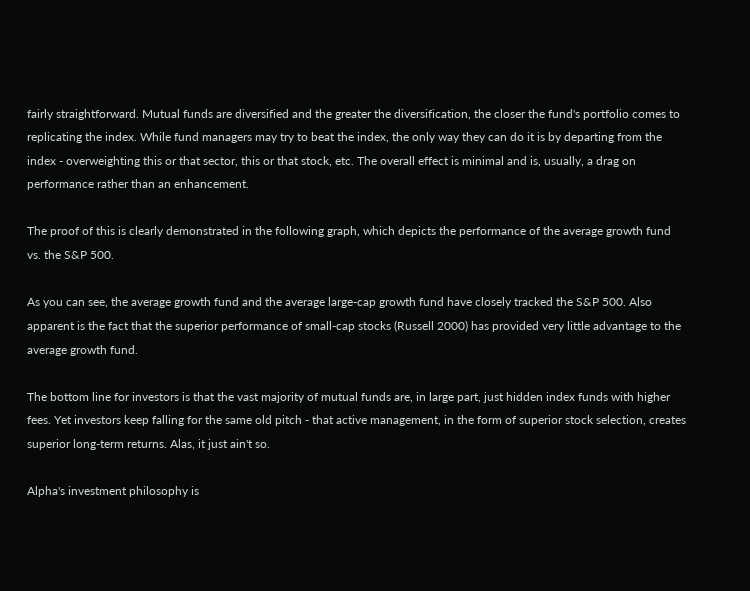fairly straightforward. Mutual funds are diversified and the greater the diversification, the closer the fund's portfolio comes to replicating the index. While fund managers may try to beat the index, the only way they can do it is by departing from the index - overweighting this or that sector, this or that stock, etc. The overall effect is minimal and is, usually, a drag on performance rather than an enhancement.

The proof of this is clearly demonstrated in the following graph, which depicts the performance of the average growth fund vs. the S&P 500.

As you can see, the average growth fund and the average large-cap growth fund have closely tracked the S&P 500. Also apparent is the fact that the superior performance of small-cap stocks (Russell 2000) has provided very little advantage to the average growth fund.

The bottom line for investors is that the vast majority of mutual funds are, in large part, just hidden index funds with higher fees. Yet investors keep falling for the same old pitch - that active management, in the form of superior stock selection, creates superior long-term returns. Alas, it just ain't so.

Alpha's investment philosophy is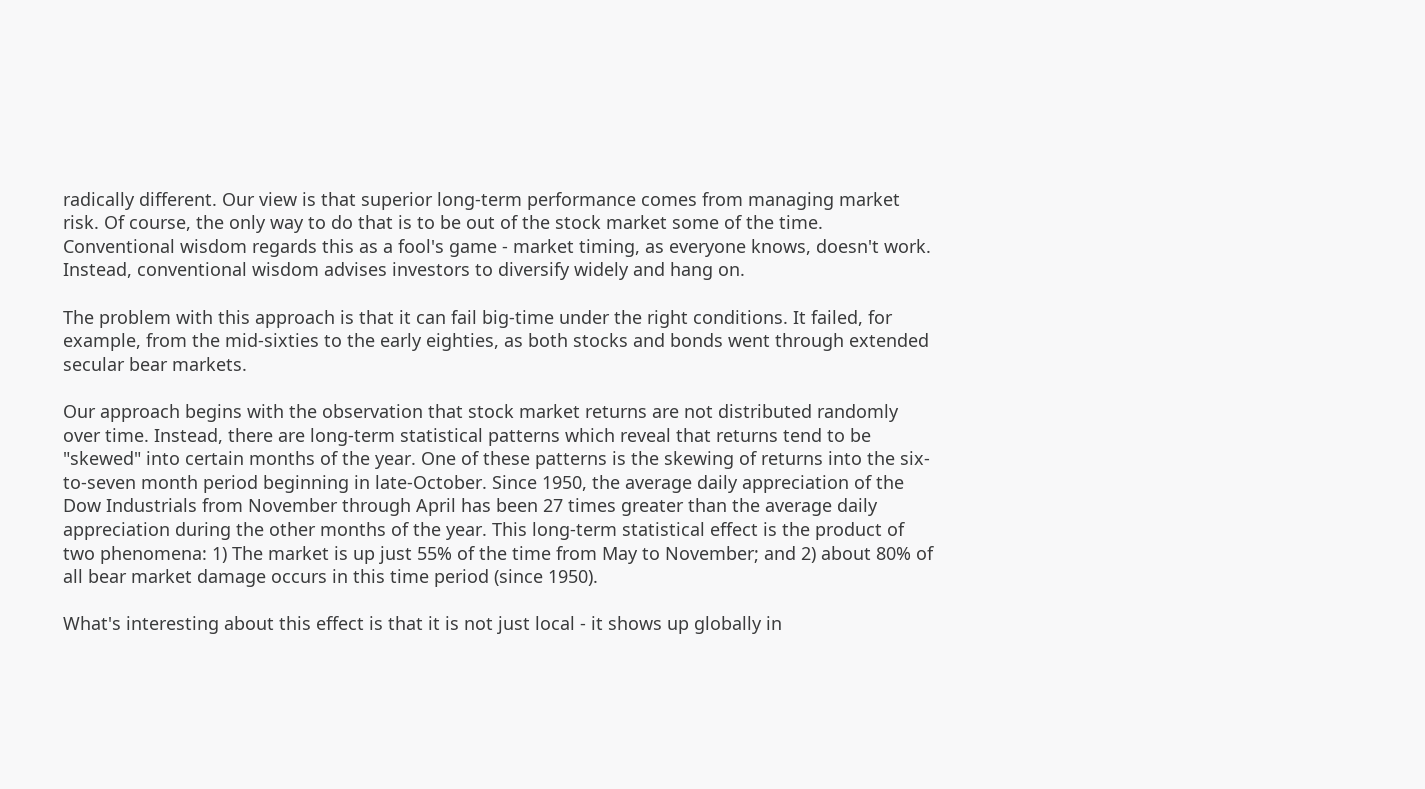radically different. Our view is that superior long-term performance comes from managing market risk. Of course, the only way to do that is to be out of the stock market some of the time. Conventional wisdom regards this as a fool's game - market timing, as everyone knows, doesn't work. Instead, conventional wisdom advises investors to diversify widely and hang on.

The problem with this approach is that it can fail big-time under the right conditions. It failed, for example, from the mid-sixties to the early eighties, as both stocks and bonds went through extended secular bear markets.

Our approach begins with the observation that stock market returns are not distributed randomly over time. Instead, there are long-term statistical patterns which reveal that returns tend to be "skewed" into certain months of the year. One of these patterns is the skewing of returns into the six-to-seven month period beginning in late-October. Since 1950, the average daily appreciation of the Dow Industrials from November through April has been 27 times greater than the average daily appreciation during the other months of the year. This long-term statistical effect is the product of two phenomena: 1) The market is up just 55% of the time from May to November; and 2) about 80% of all bear market damage occurs in this time period (since 1950).

What's interesting about this effect is that it is not just local - it shows up globally in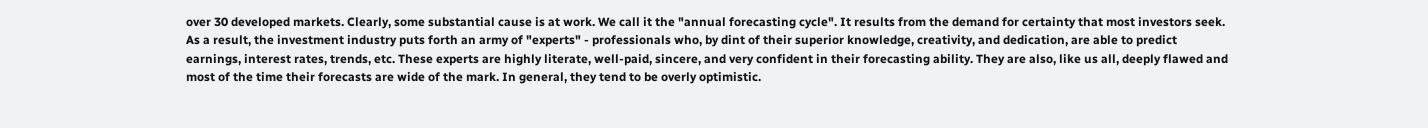over 30 developed markets. Clearly, some substantial cause is at work. We call it the "annual forecasting cycle". It results from the demand for certainty that most investors seek. As a result, the investment industry puts forth an army of "experts" - professionals who, by dint of their superior knowledge, creativity, and dedication, are able to predict earnings, interest rates, trends, etc. These experts are highly literate, well-paid, sincere, and very confident in their forecasting ability. They are also, like us all, deeply flawed and most of the time their forecasts are wide of the mark. In general, they tend to be overly optimistic.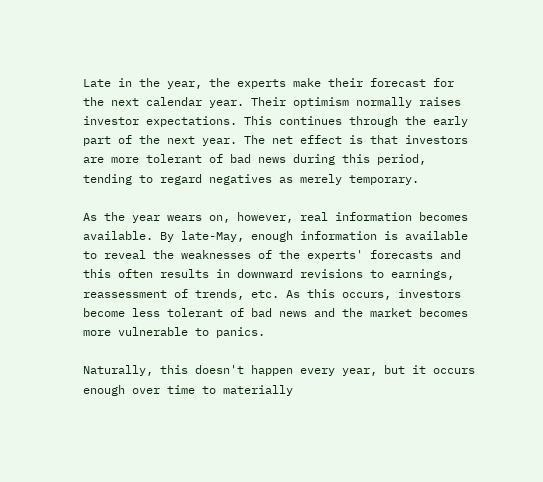Late in the year, the experts make their forecast for the next calendar year. Their optimism normally raises investor expectations. This continues through the early part of the next year. The net effect is that investors are more tolerant of bad news during this period, tending to regard negatives as merely temporary.

As the year wears on, however, real information becomes available. By late-May, enough information is available to reveal the weaknesses of the experts' forecasts and this often results in downward revisions to earnings, reassessment of trends, etc. As this occurs, investors become less tolerant of bad news and the market becomes more vulnerable to panics.

Naturally, this doesn't happen every year, but it occurs enough over time to materially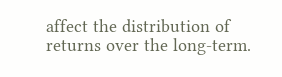affect the distribution of returns over the long-term.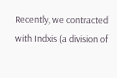Recently, we contracted with Indxis (a division of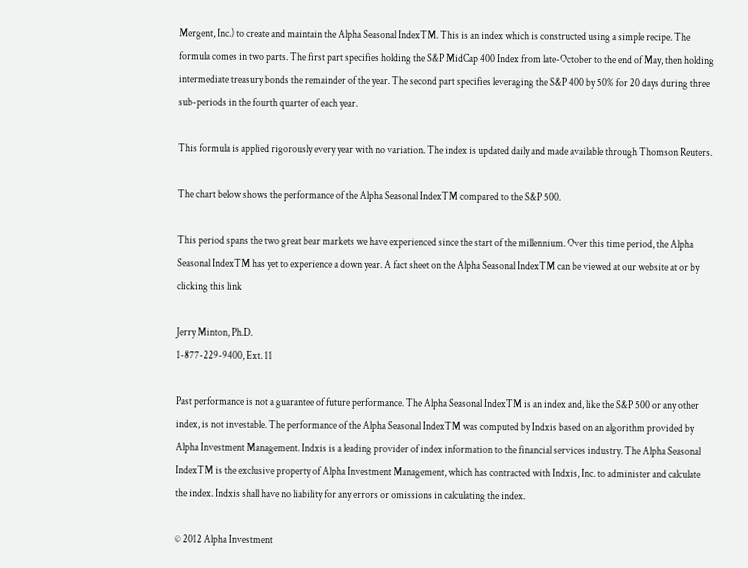Mergent, Inc.) to create and maintain the Alpha Seasonal IndexTM. This is an index which is constructed using a simple recipe. The formula comes in two parts. The first part specifies holding the S&P MidCap 400 Index from late-October to the end of May, then holding intermediate treasury bonds the remainder of the year. The second part specifies leveraging the S&P 400 by 50% for 20 days during three sub-periods in the fourth quarter of each year.

This formula is applied rigorously every year with no variation. The index is updated daily and made available through Thomson Reuters.

The chart below shows the performance of the Alpha Seasonal IndexTM compared to the S&P 500.

This period spans the two great bear markets we have experienced since the start of the millennium. Over this time period, the Alpha Seasonal IndexTM has yet to experience a down year. A fact sheet on the Alpha Seasonal IndexTM can be viewed at our website at or by clicking this link

Jerry Minton, Ph.D.
1-877-229-9400, Ext. 11

Past performance is not a guarantee of future performance. The Alpha Seasonal IndexTM is an index and, like the S&P 500 or any other index, is not investable. The performance of the Alpha Seasonal IndexTM was computed by Indxis based on an algorithm provided by Alpha Investment Management. Indxis is a leading provider of index information to the financial services industry. The Alpha Seasonal IndexTM is the exclusive property of Alpha Investment Management, which has contracted with Indxis, Inc. to administer and calculate the index. Indxis shall have no liability for any errors or omissions in calculating the index.

© 2012 Alpha Investment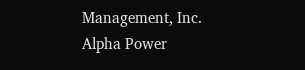Management, Inc.
Alpha Power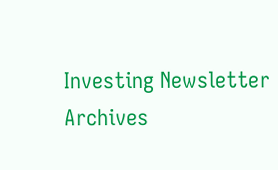Investing Newsletter Archives